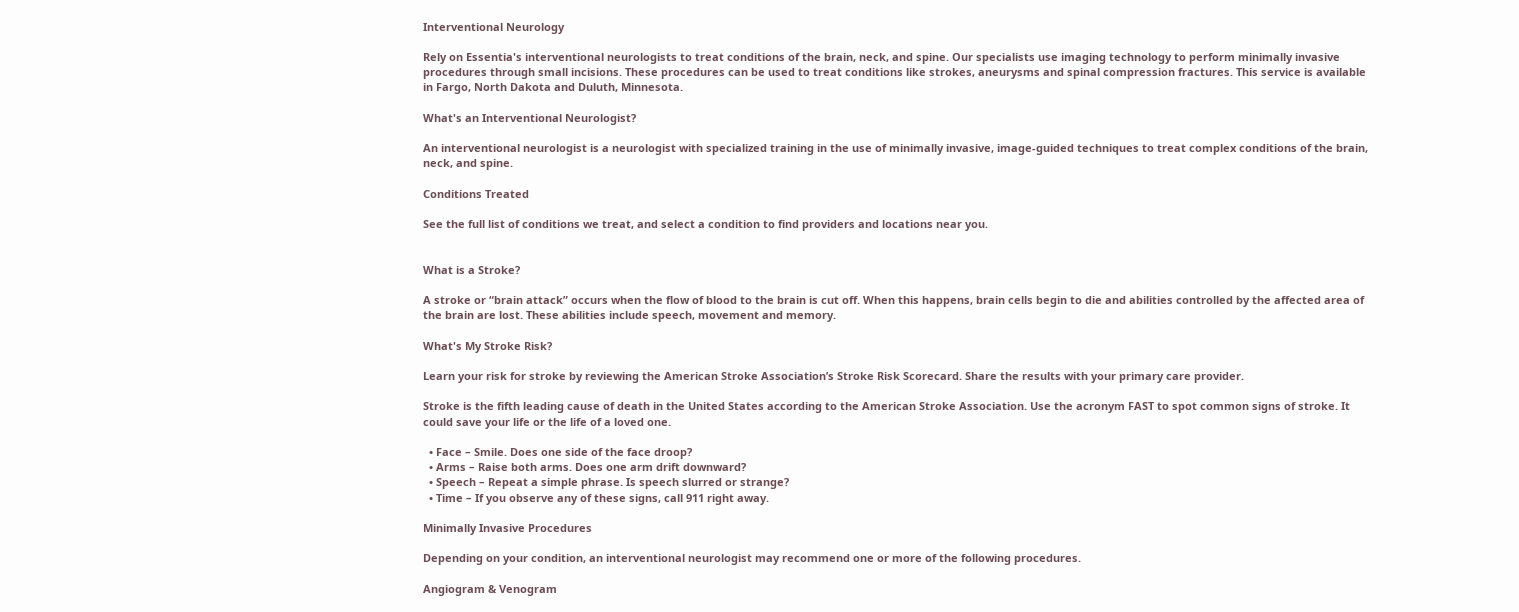Interventional Neurology

Rely on Essentia's interventional neurologists to treat conditions of the brain, neck, and spine. Our specialists use imaging technology to perform minimally invasive procedures through small incisions. These procedures can be used to treat conditions like strokes, aneurysms and spinal compression fractures. This service is available in Fargo, North Dakota and Duluth, Minnesota.

What's an Interventional Neurologist?

An interventional neurologist is a neurologist with specialized training in the use of minimally invasive, image-guided techniques to treat complex conditions of the brain, neck, and spine.

Conditions Treated

See the full list of conditions we treat, and select a condition to find providers and locations near you.


What is a Stroke?

A stroke or “brain attack” occurs when the flow of blood to the brain is cut off. When this happens, brain cells begin to die and abilities controlled by the affected area of the brain are lost. These abilities include speech, movement and memory.

What's My Stroke Risk?

Learn your risk for stroke by reviewing the American Stroke Association’s Stroke Risk Scorecard. Share the results with your primary care provider.

Stroke is the fifth leading cause of death in the United States according to the American Stroke Association. Use the acronym FAST to spot common signs of stroke. It could save your life or the life of a loved one.

  • Face – Smile. Does one side of the face droop?
  • Arms – Raise both arms. Does one arm drift downward?
  • Speech – Repeat a simple phrase. Is speech slurred or strange?
  • Time – If you observe any of these signs, call 911 right away.

Minimally Invasive Procedures

Depending on your condition, an interventional neurologist may recommend one or more of the following procedures.

Angiogram & Venogram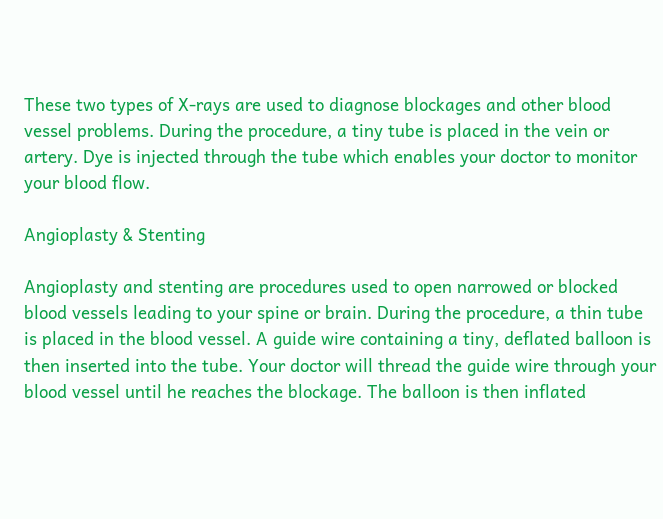These two types of X-rays are used to diagnose blockages and other blood vessel problems. During the procedure, a tiny tube is placed in the vein or artery. Dye is injected through the tube which enables your doctor to monitor your blood flow.

Angioplasty & Stenting

Angioplasty and stenting are procedures used to open narrowed or blocked blood vessels leading to your spine or brain. During the procedure, a thin tube is placed in the blood vessel. A guide wire containing a tiny, deflated balloon is then inserted into the tube. Your doctor will thread the guide wire through your blood vessel until he reaches the blockage. The balloon is then inflated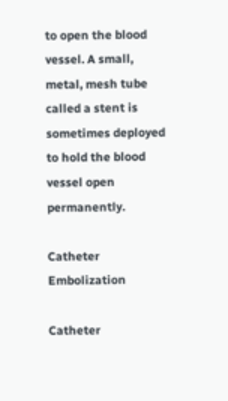to open the blood vessel. A small, metal, mesh tube called a stent is sometimes deployed to hold the blood vessel open permanently.

Catheter Embolization

Catheter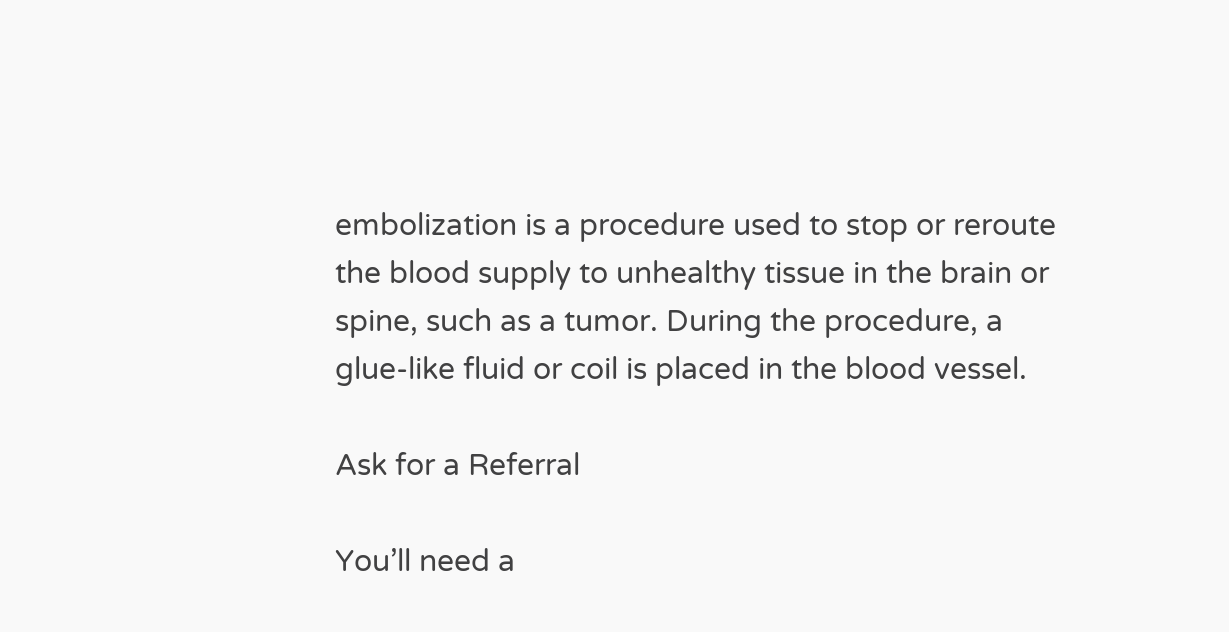embolization is a procedure used to stop or reroute the blood supply to unhealthy tissue in the brain or spine, such as a tumor. During the procedure, a glue-like fluid or coil is placed in the blood vessel.

Ask for a Referral

You’ll need a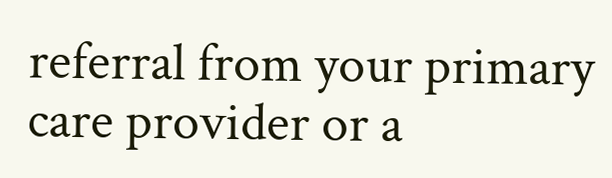referral from your primary care provider or a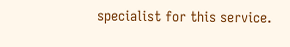specialist for this service.